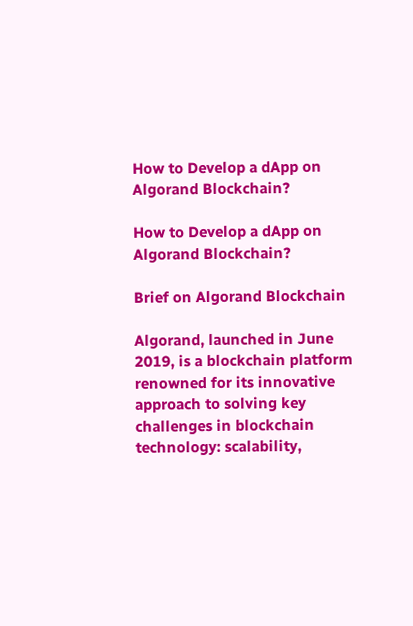How to Develop a dApp on Algorand Blockchain?

How to Develop a dApp on Algorand Blockchain?

Brief on Algorand Blockchain

Algorand, launched in June 2019, is a blockchain platform renowned for its innovative approach to solving key challenges in blockchain technology: scalability,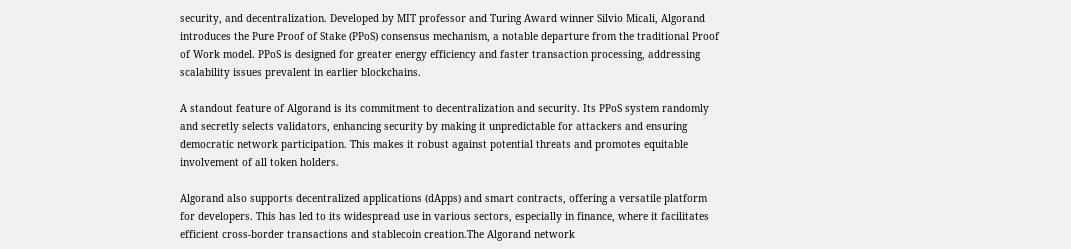security, and decentralization. Developed by MIT professor and Turing Award winner Silvio Micali, Algorand introduces the Pure Proof of Stake (PPoS) consensus mechanism, a notable departure from the traditional Proof of Work model. PPoS is designed for greater energy efficiency and faster transaction processing, addressing scalability issues prevalent in earlier blockchains.

A standout feature of Algorand is its commitment to decentralization and security. Its PPoS system randomly and secretly selects validators, enhancing security by making it unpredictable for attackers and ensuring democratic network participation. This makes it robust against potential threats and promotes equitable involvement of all token holders.

Algorand also supports decentralized applications (dApps) and smart contracts, offering a versatile platform for developers. This has led to its widespread use in various sectors, especially in finance, where it facilitates efficient cross-border transactions and stablecoin creation.The Algorand network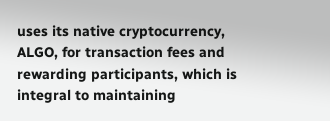uses its native cryptocurrency, ALGO, for transaction fees and rewarding participants, which is integral to maintaining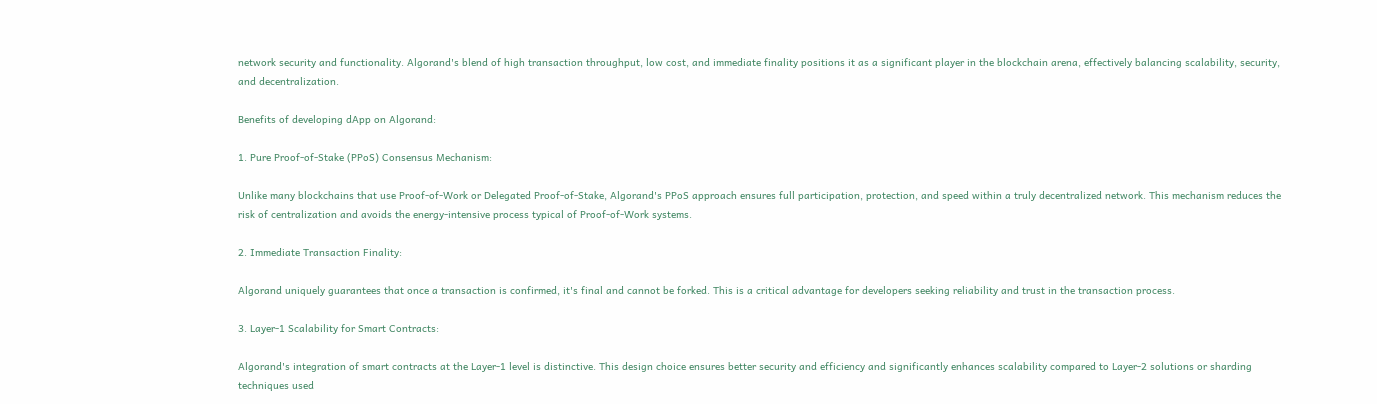network security and functionality. Algorand's blend of high transaction throughput, low cost, and immediate finality positions it as a significant player in the blockchain arena, effectively balancing scalability, security, and decentralization.

Benefits of developing dApp on Algorand:

1. Pure Proof-of-Stake (PPoS) Consensus Mechanism:

Unlike many blockchains that use Proof-of-Work or Delegated Proof-of-Stake, Algorand's PPoS approach ensures full participation, protection, and speed within a truly decentralized network. This mechanism reduces the risk of centralization and avoids the energy-intensive process typical of Proof-of-Work systems.

2. Immediate Transaction Finality:

Algorand uniquely guarantees that once a transaction is confirmed, it's final and cannot be forked. This is a critical advantage for developers seeking reliability and trust in the transaction process.

3. Layer-1 Scalability for Smart Contracts:

Algorand's integration of smart contracts at the Layer-1 level is distinctive. This design choice ensures better security and efficiency and significantly enhances scalability compared to Layer-2 solutions or sharding techniques used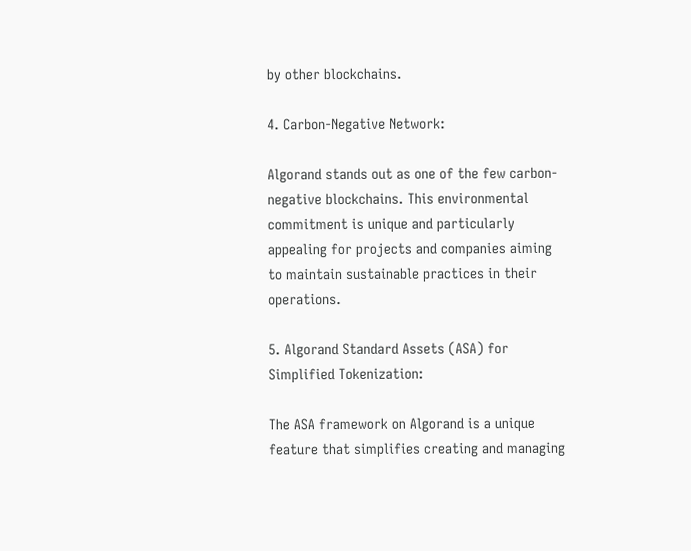by other blockchains.

4. Carbon-Negative Network:

Algorand stands out as one of the few carbon-negative blockchains. This environmental commitment is unique and particularly appealing for projects and companies aiming to maintain sustainable practices in their operations.

5. Algorand Standard Assets (ASA) for Simplified Tokenization:

The ASA framework on Algorand is a unique feature that simplifies creating and managing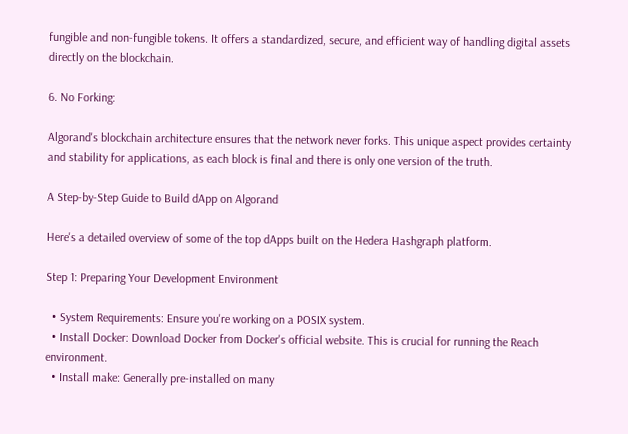fungible and non-fungible tokens. It offers a standardized, secure, and efficient way of handling digital assets directly on the blockchain.

6. No Forking:

Algorand's blockchain architecture ensures that the network never forks. This unique aspect provides certainty and stability for applications, as each block is final and there is only one version of the truth.

A Step-by-Step Guide to Build dApp on Algorand

Here's a detailed overview of some of the top dApps built on the Hedera Hashgraph platform.

Step 1: Preparing Your Development Environment

  • System Requirements: Ensure you're working on a POSIX system.
  • Install Docker: Download Docker from Docker's official website. This is crucial for running the Reach environment.
  • Install make: Generally pre-installed on many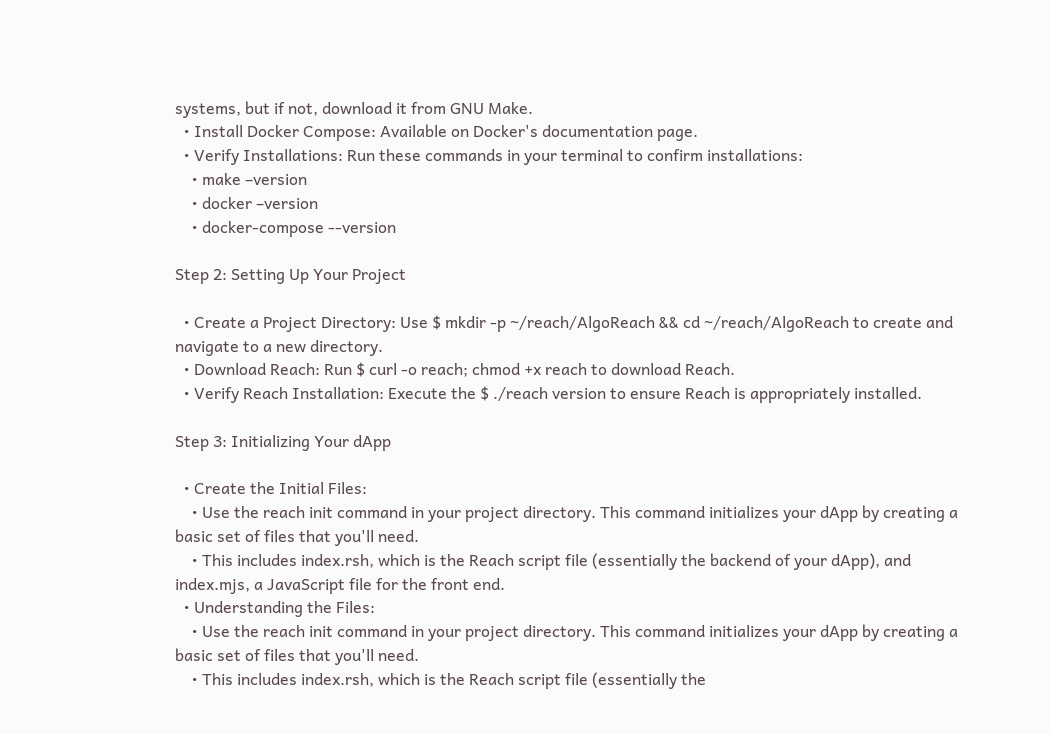systems, but if not, download it from GNU Make.
  • Install Docker Compose: Available on Docker's documentation page.
  • Verify Installations: Run these commands in your terminal to confirm installations:
    • make –version
    • docker –version
    • docker-compose --version

Step 2: Setting Up Your Project

  • Create a Project Directory: Use $ mkdir -p ~/reach/AlgoReach && cd ~/reach/AlgoReach to create and navigate to a new directory.
  • Download Reach: Run $ curl -o reach; chmod +x reach to download Reach.
  • Verify Reach Installation: Execute the $ ./reach version to ensure Reach is appropriately installed.

Step 3: Initializing Your dApp

  • Create the Initial Files:
    • Use the reach init command in your project directory. This command initializes your dApp by creating a basic set of files that you'll need.
    • This includes index.rsh, which is the Reach script file (essentially the backend of your dApp), and index.mjs, a JavaScript file for the front end.
  • Understanding the Files:
    • Use the reach init command in your project directory. This command initializes your dApp by creating a basic set of files that you'll need.
    • This includes index.rsh, which is the Reach script file (essentially the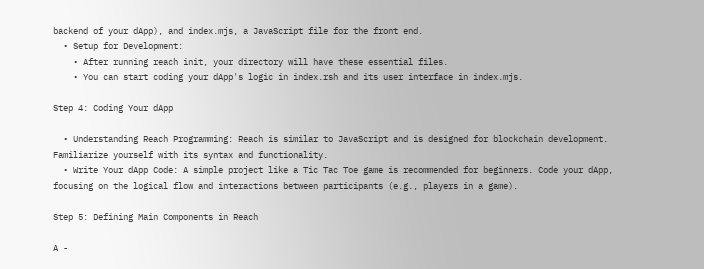backend of your dApp), and index.mjs, a JavaScript file for the front end.
  • Setup for Development:
    • After running reach init, your directory will have these essential files.
    • You can start coding your dApp's logic in index.rsh and its user interface in index.mjs.

Step 4: Coding Your dApp

  • Understanding Reach Programming: Reach is similar to JavaScript and is designed for blockchain development. Familiarize yourself with its syntax and functionality.
  • Write Your dApp Code: A simple project like a Tic Tac Toe game is recommended for beginners. Code your dApp, focusing on the logical flow and interactions between participants (e.g., players in a game).

Step 5: Defining Main Components in Reach

A -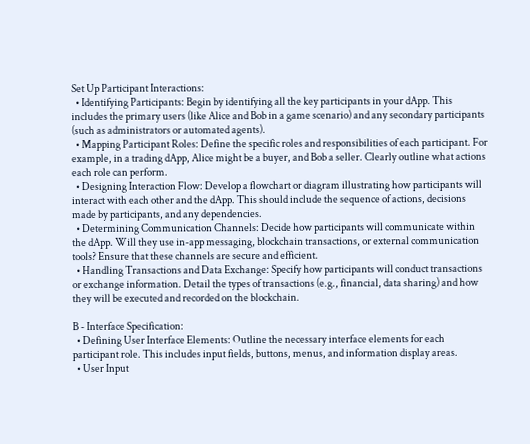Set Up Participant Interactions:
  • Identifying Participants: Begin by identifying all the key participants in your dApp. This includes the primary users (like Alice and Bob in a game scenario) and any secondary participants (such as administrators or automated agents).
  • Mapping Participant Roles: Define the specific roles and responsibilities of each participant. For example, in a trading dApp, Alice might be a buyer, and Bob a seller. Clearly outline what actions each role can perform.
  • Designing Interaction Flow: Develop a flowchart or diagram illustrating how participants will interact with each other and the dApp. This should include the sequence of actions, decisions made by participants, and any dependencies.
  • Determining Communication Channels: Decide how participants will communicate within the dApp. Will they use in-app messaging, blockchain transactions, or external communication tools? Ensure that these channels are secure and efficient.
  • Handling Transactions and Data Exchange: Specify how participants will conduct transactions or exchange information. Detail the types of transactions (e.g., financial, data sharing) and how they will be executed and recorded on the blockchain.

B - Interface Specification:
  • Defining User Interface Elements: Outline the necessary interface elements for each participant role. This includes input fields, buttons, menus, and information display areas.
  • User Input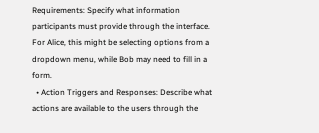Requirements: Specify what information participants must provide through the interface. For Alice, this might be selecting options from a dropdown menu, while Bob may need to fill in a form.
  • Action Triggers and Responses: Describe what actions are available to the users through the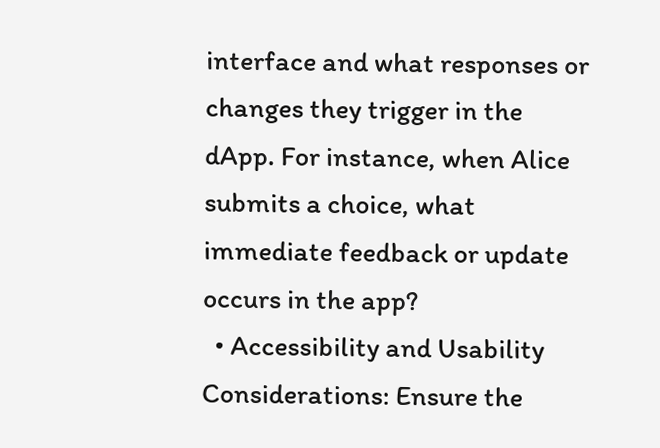interface and what responses or changes they trigger in the dApp. For instance, when Alice submits a choice, what immediate feedback or update occurs in the app?
  • Accessibility and Usability Considerations: Ensure the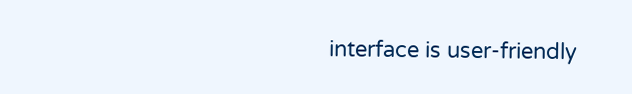interface is user-friendly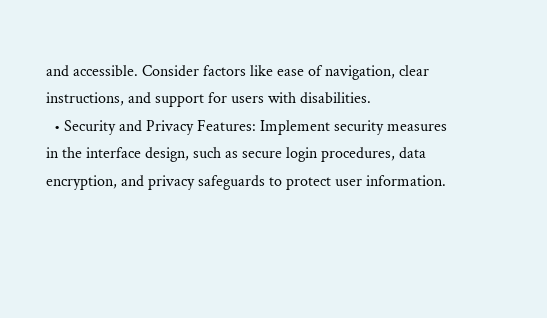and accessible. Consider factors like ease of navigation, clear instructions, and support for users with disabilities.
  • Security and Privacy Features: Implement security measures in the interface design, such as secure login procedures, data encryption, and privacy safeguards to protect user information.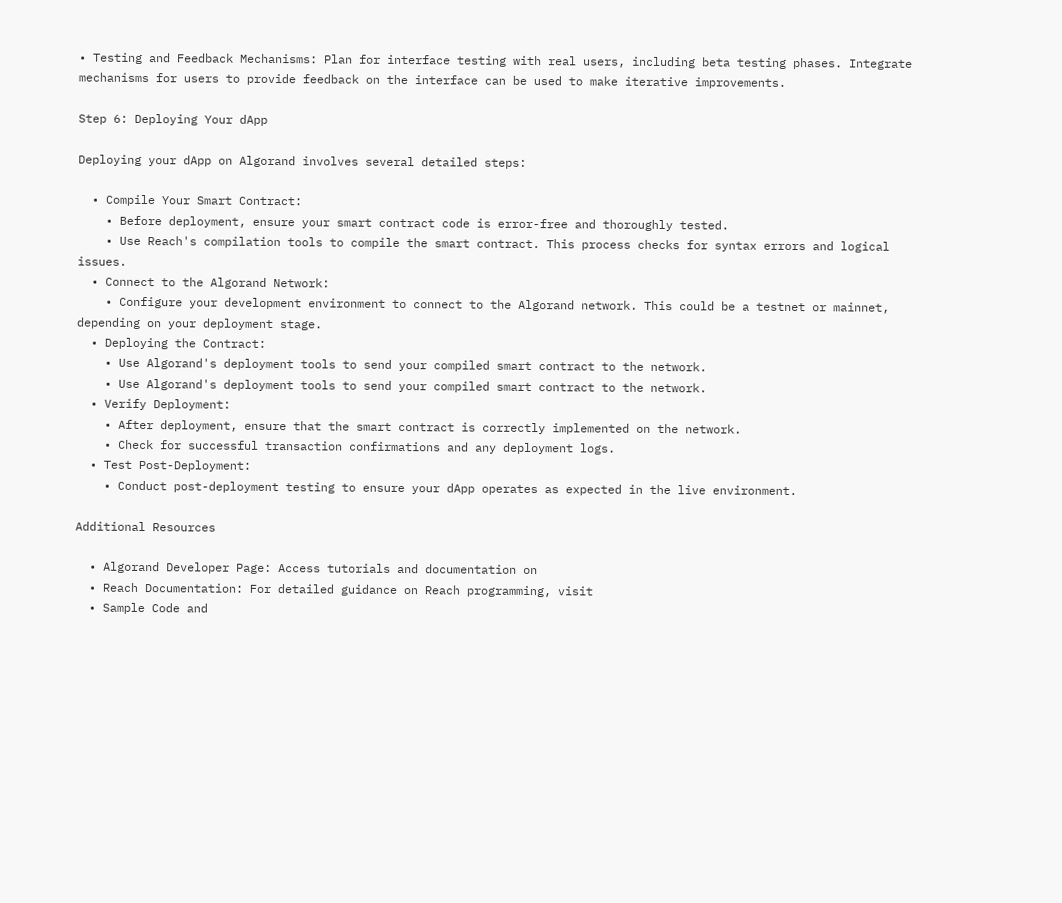• Testing and Feedback Mechanisms: Plan for interface testing with real users, including beta testing phases. Integrate mechanisms for users to provide feedback on the interface can be used to make iterative improvements.

Step 6: Deploying Your dApp

Deploying your dApp on Algorand involves several detailed steps:

  • Compile Your Smart Contract:
    • Before deployment, ensure your smart contract code is error-free and thoroughly tested.
    • Use Reach's compilation tools to compile the smart contract. This process checks for syntax errors and logical issues.
  • Connect to the Algorand Network:
    • Configure your development environment to connect to the Algorand network. This could be a testnet or mainnet, depending on your deployment stage.
  • Deploying the Contract:
    • Use Algorand's deployment tools to send your compiled smart contract to the network.
    • Use Algorand's deployment tools to send your compiled smart contract to the network.
  • Verify Deployment:
    • After deployment, ensure that the smart contract is correctly implemented on the network.
    • Check for successful transaction confirmations and any deployment logs.
  • Test Post-Deployment:
    • Conduct post-deployment testing to ensure your dApp operates as expected in the live environment.

Additional Resources

  • Algorand Developer Page: Access tutorials and documentation on
  • Reach Documentation: For detailed guidance on Reach programming, visit
  • Sample Code and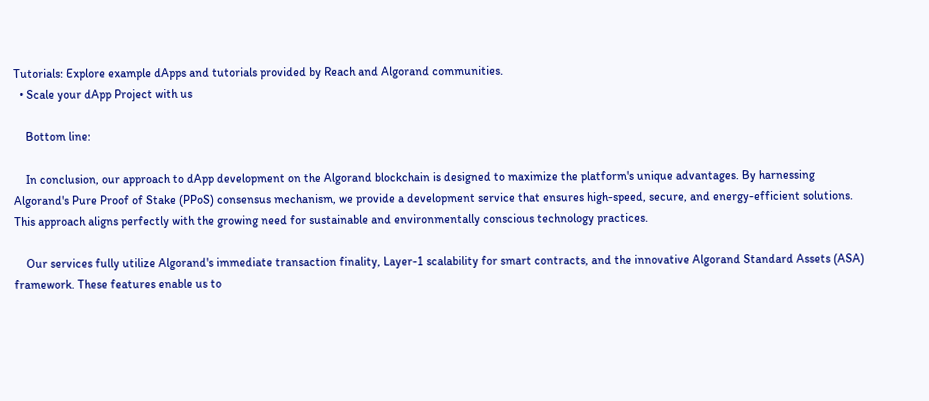Tutorials: Explore example dApps and tutorials provided by Reach and Algorand communities.
  • Scale your dApp Project with us

    Bottom line:

    In conclusion, our approach to dApp development on the Algorand blockchain is designed to maximize the platform's unique advantages. By harnessing Algorand's Pure Proof of Stake (PPoS) consensus mechanism, we provide a development service that ensures high-speed, secure, and energy-efficient solutions. This approach aligns perfectly with the growing need for sustainable and environmentally conscious technology practices.

    Our services fully utilize Algorand's immediate transaction finality, Layer-1 scalability for smart contracts, and the innovative Algorand Standard Assets (ASA) framework. These features enable us to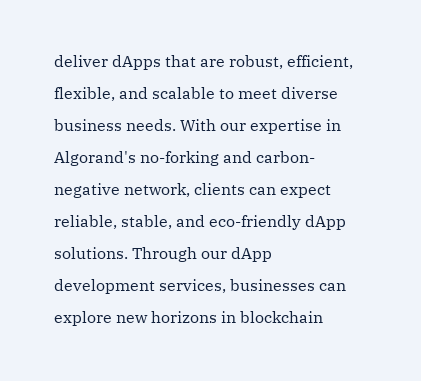deliver dApps that are robust, efficient, flexible, and scalable to meet diverse business needs. With our expertise in Algorand's no-forking and carbon-negative network, clients can expect reliable, stable, and eco-friendly dApp solutions. Through our dApp development services, businesses can explore new horizons in blockchain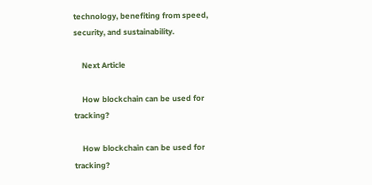technology, benefiting from speed, security, and sustainability.

    Next Article

    How blockchain can be used for tracking?

    How blockchain can be used for tracking?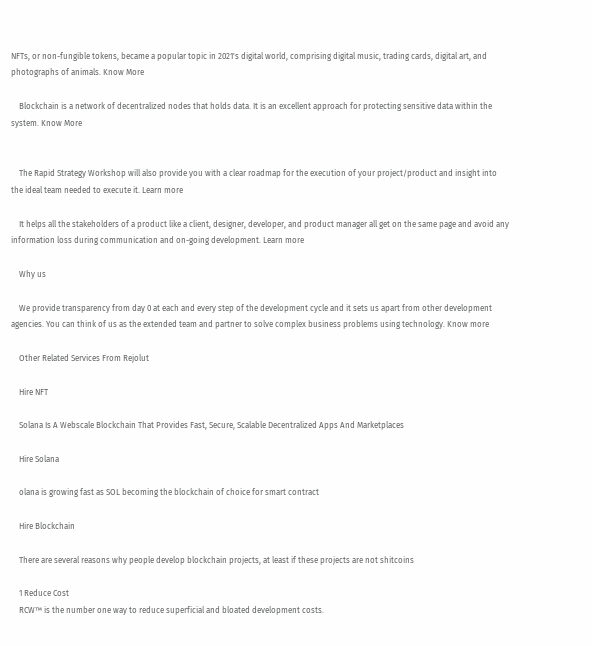NFTs, or non-fungible tokens, became a popular topic in 2021's digital world, comprising digital music, trading cards, digital art, and photographs of animals. Know More

    Blockchain is a network of decentralized nodes that holds data. It is an excellent approach for protecting sensitive data within the system. Know More


    The Rapid Strategy Workshop will also provide you with a clear roadmap for the execution of your project/product and insight into the ideal team needed to execute it. Learn more

    It helps all the stakeholders of a product like a client, designer, developer, and product manager all get on the same page and avoid any information loss during communication and on-going development. Learn more

    Why us

    We provide transparency from day 0 at each and every step of the development cycle and it sets us apart from other development agencies. You can think of us as the extended team and partner to solve complex business problems using technology. Know more

    Other Related Services From Rejolut

    Hire NFT

    Solana Is A Webscale Blockchain That Provides Fast, Secure, Scalable Decentralized Apps And Marketplaces

    Hire Solana

    olana is growing fast as SOL becoming the blockchain of choice for smart contract

    Hire Blockchain

    There are several reasons why people develop blockchain projects, at least if these projects are not shitcoins

    1 Reduce Cost
    RCW™ is the number one way to reduce superficial and bloated development costs.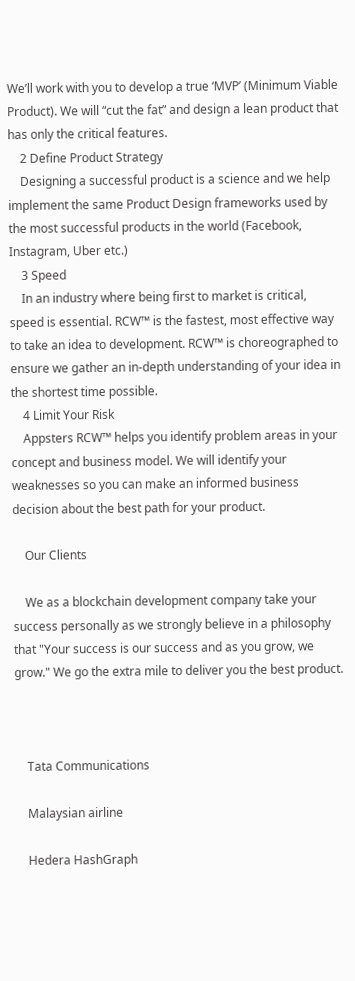We’ll work with you to develop a true ‘MVP’ (Minimum Viable Product). We will “cut the fat” and design a lean product that has only the critical features.
    2 Define Product Strategy
    Designing a successful product is a science and we help implement the same Product Design frameworks used by the most successful products in the world (Facebook, Instagram, Uber etc.)
    3 Speed
    In an industry where being first to market is critical, speed is essential. RCW™ is the fastest, most effective way to take an idea to development. RCW™ is choreographed to ensure we gather an in-depth understanding of your idea in the shortest time possible.
    4 Limit Your Risk
    Appsters RCW™ helps you identify problem areas in your concept and business model. We will identify your weaknesses so you can make an informed business decision about the best path for your product.

    Our Clients

    We as a blockchain development company take your success personally as we strongly believe in a philosophy that "Your success is our success and as you grow, we grow." We go the extra mile to deliver you the best product.



    Tata Communications

    Malaysian airline

    Hedera HashGraph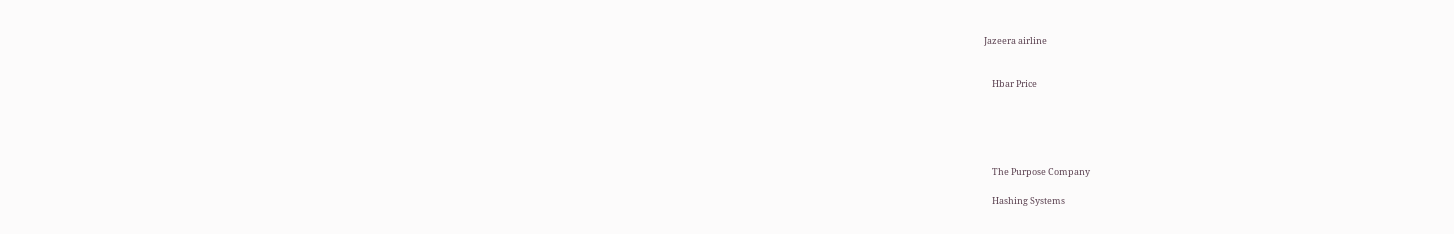Jazeera airline


    Hbar Price





    The Purpose Company

    Hashing Systems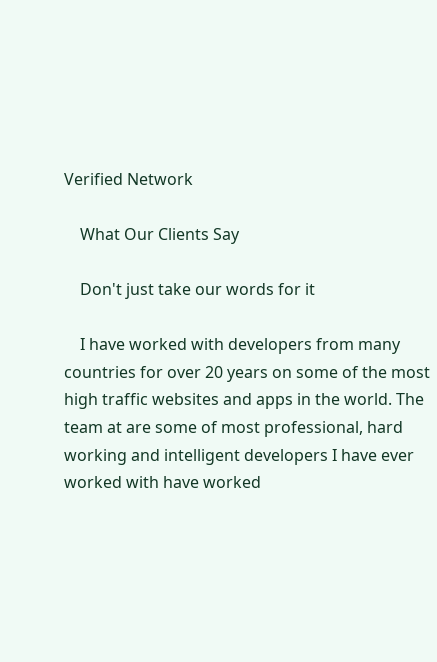Verified Network

    What Our Clients Say

    Don't just take our words for it

    I have worked with developers from many countries for over 20 years on some of the most high traffic websites and apps in the world. The team at are some of most professional, hard working and intelligent developers I have ever worked with have worked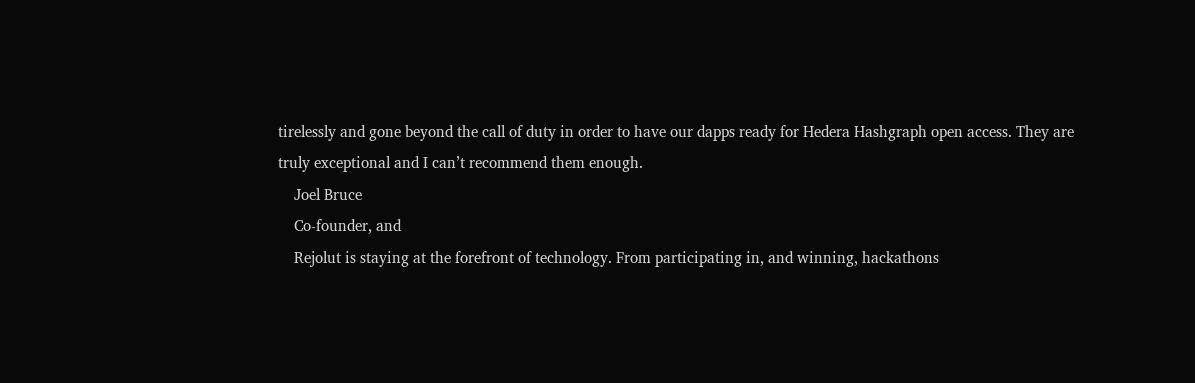tirelessly and gone beyond the call of duty in order to have our dapps ready for Hedera Hashgraph open access. They are truly exceptional and I can’t recommend them enough.
    Joel Bruce
    Co-founder, and
    Rejolut is staying at the forefront of technology. From participating in, and winning, hackathons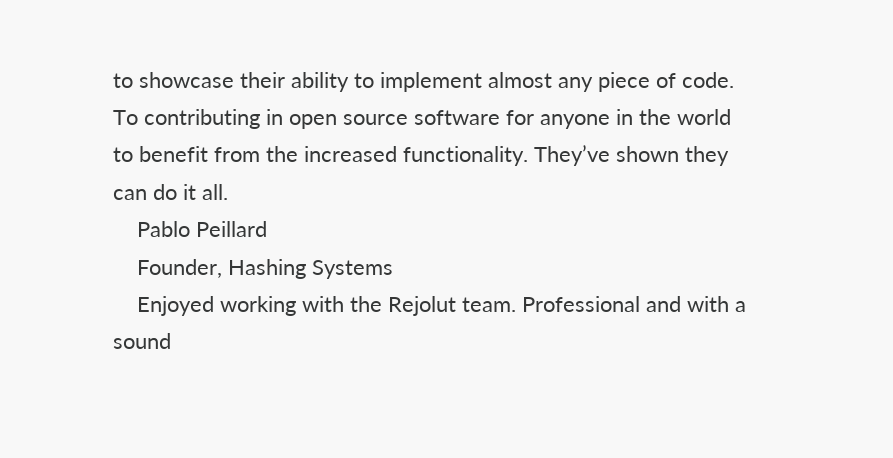to showcase their ability to implement almost any piece of code. To contributing in open source software for anyone in the world to benefit from the increased functionality. They’ve shown they can do it all.
    Pablo Peillard
    Founder, Hashing Systems
    Enjoyed working with the Rejolut team. Professional and with a sound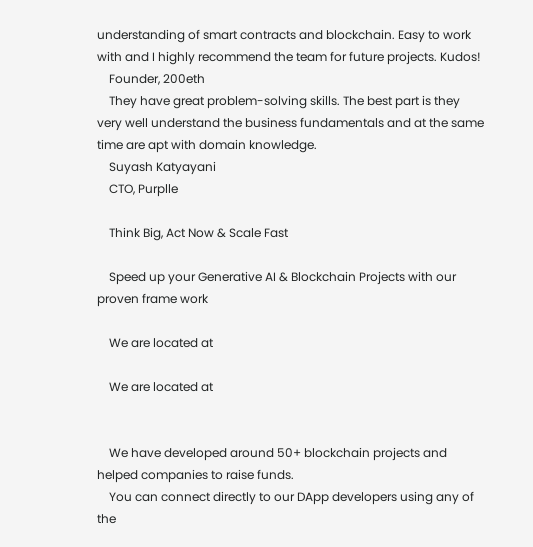understanding of smart contracts and blockchain. Easy to work with and I highly recommend the team for future projects. Kudos!
    Founder, 200eth
    They have great problem-solving skills. The best part is they very well understand the business fundamentals and at the same time are apt with domain knowledge.
    Suyash Katyayani
    CTO, Purplle

    Think Big, Act Now & Scale Fast

    Speed up your Generative AI & Blockchain Projects with our proven frame work

    We are located at

    We are located at


    We have developed around 50+ blockchain projects and helped companies to raise funds.
    You can connect directly to our DApp developers using any of the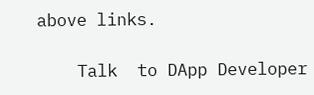above links.

    Talk  to DApp Developer